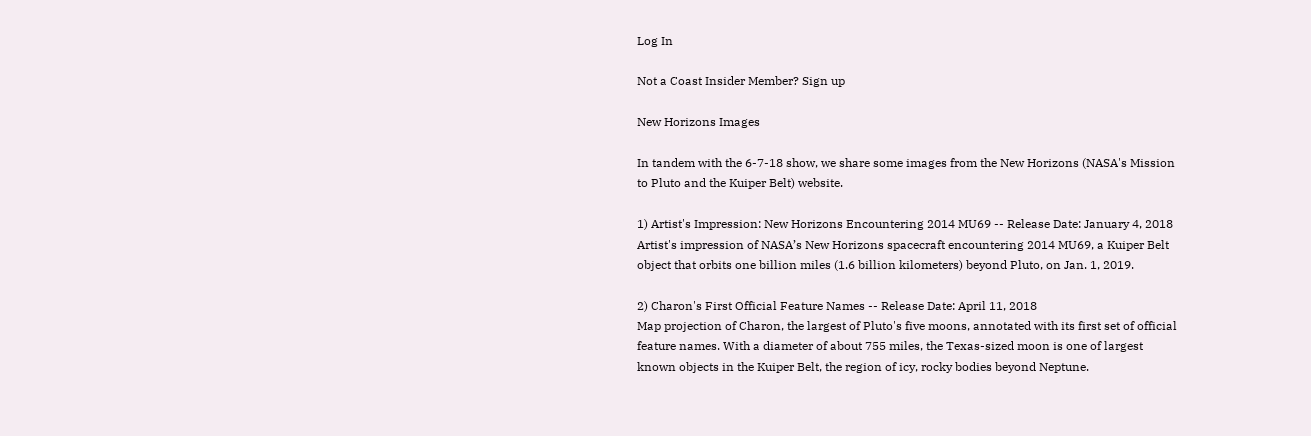Log In

Not a Coast Insider Member? Sign up

New Horizons Images

In tandem with the 6-7-18 show, we share some images from the New Horizons (NASA's Mission to Pluto and the Kuiper Belt) website.

1) Artist's Impression: New Horizons Encountering 2014 MU69 -- Release Date: January 4, 2018
Artist's impression of NASA’s New Horizons spacecraft encountering 2014 MU69, a Kuiper Belt object that orbits one billion miles (1.6 billion kilometers) beyond Pluto, on Jan. 1, 2019.

2) Charon's First Official Feature Names -- Release Date: April 11, 2018
Map projection of Charon, the largest of Pluto's five moons, annotated with its first set of official feature names. With a diameter of about 755 miles, the Texas-sized moon is one of largest known objects in the Kuiper Belt, the region of icy, rocky bodies beyond Neptune.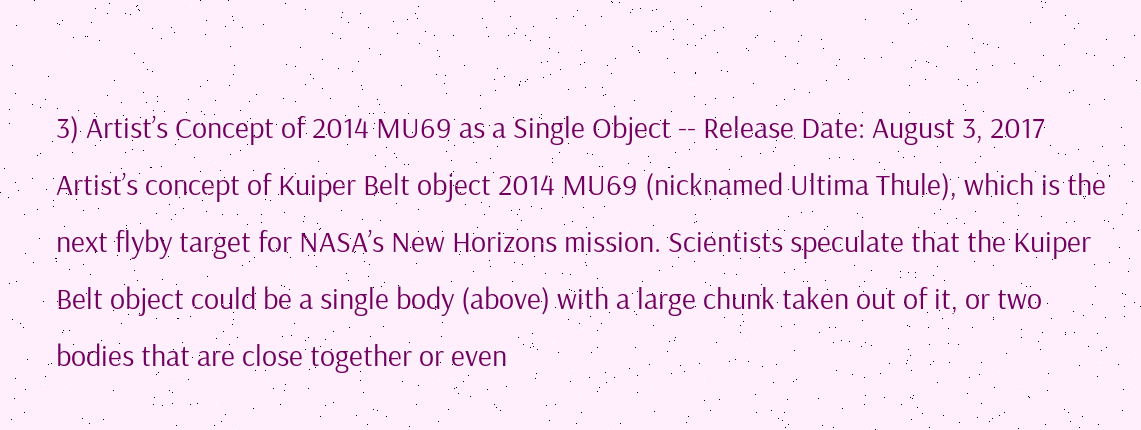3) Artist’s Concept of 2014 MU69 as a Single Object -- Release Date: August 3, 2017
Artist’s concept of Kuiper Belt object 2014 MU69 (nicknamed Ultima Thule), which is the next flyby target for NASA’s New Horizons mission. Scientists speculate that the Kuiper Belt object could be a single body (above) with a large chunk taken out of it, or two bodies that are close together or even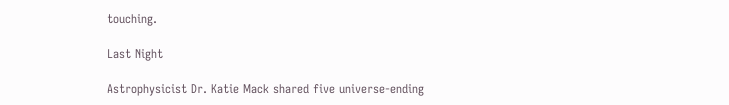touching.

Last Night

Astrophysicist Dr. Katie Mack shared five universe-ending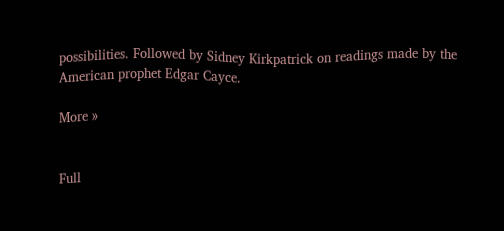possibilities. Followed by Sidney Kirkpatrick on readings made by the American prophet Edgar Cayce.

More »


Full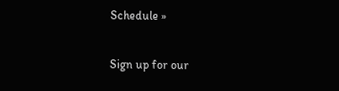Schedule »


Sign up for our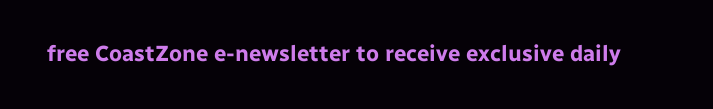free CoastZone e-newsletter to receive exclusive daily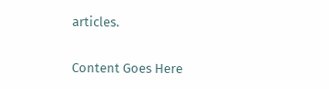articles.


Content Goes Here